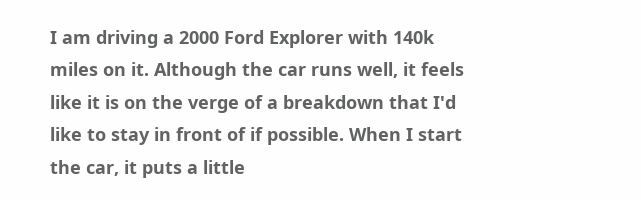I am driving a 2000 Ford Explorer with 140k miles on it. Although the car runs well, it feels like it is on the verge of a breakdown that I'd like to stay in front of if possible. When I start the car, it puts a little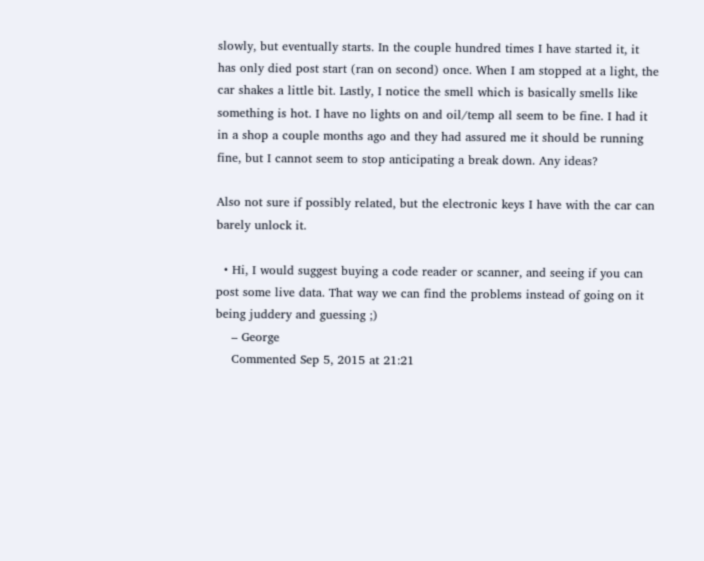slowly, but eventually starts. In the couple hundred times I have started it, it has only died post start (ran on second) once. When I am stopped at a light, the car shakes a little bit. Lastly, I notice the smell which is basically smells like something is hot. I have no lights on and oil/temp all seem to be fine. I had it in a shop a couple months ago and they had assured me it should be running fine, but I cannot seem to stop anticipating a break down. Any ideas?

Also not sure if possibly related, but the electronic keys I have with the car can barely unlock it.

  • Hi, I would suggest buying a code reader or scanner, and seeing if you can post some live data. That way we can find the problems instead of going on it being juddery and guessing ;)
    – George
    Commented Sep 5, 2015 at 21:21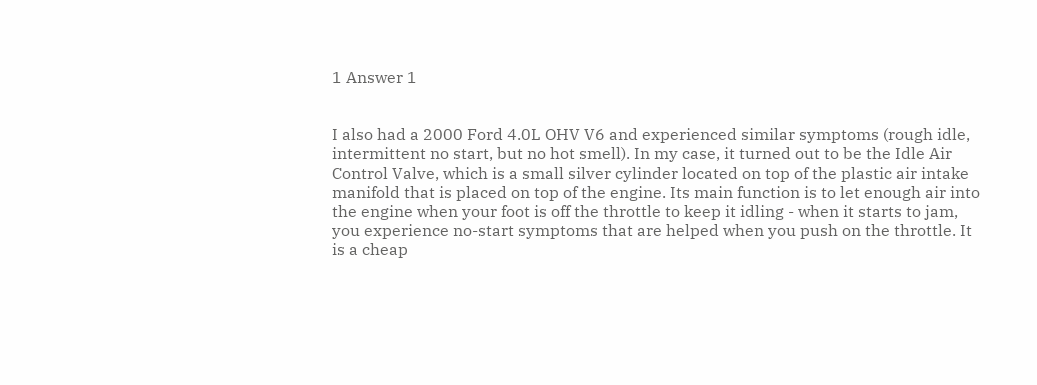1 Answer 1


I also had a 2000 Ford 4.0L OHV V6 and experienced similar symptoms (rough idle, intermittent no start, but no hot smell). In my case, it turned out to be the Idle Air Control Valve, which is a small silver cylinder located on top of the plastic air intake manifold that is placed on top of the engine. Its main function is to let enough air into the engine when your foot is off the throttle to keep it idling - when it starts to jam, you experience no-start symptoms that are helped when you push on the throttle. It is a cheap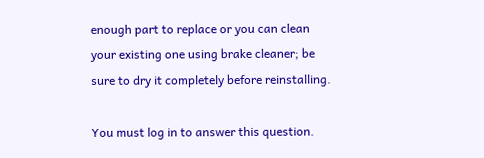enough part to replace or you can clean your existing one using brake cleaner; be sure to dry it completely before reinstalling.

You must log in to answer this question.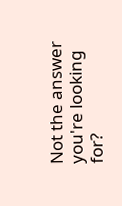Not the answer you're looking for?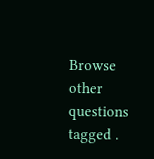Browse other questions tagged .